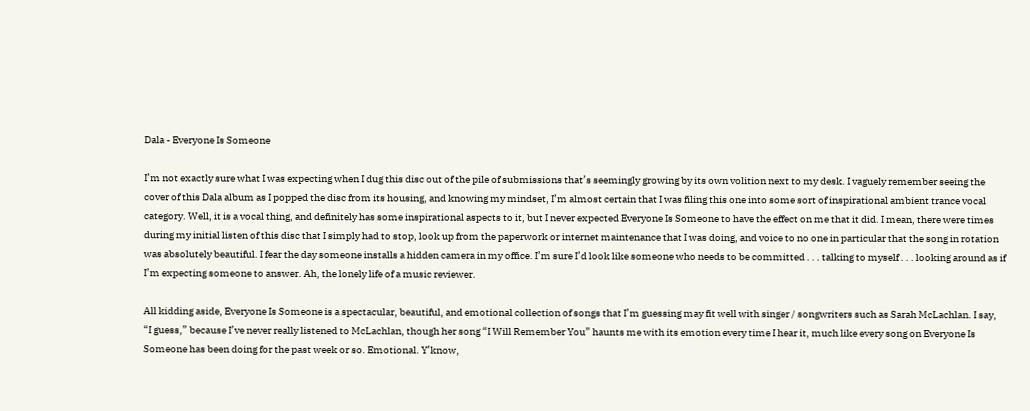Dala - Everyone Is Someone

I’m not exactly sure what I was expecting when I dug this disc out of the pile of submissions that’s seemingly growing by its own volition next to my desk. I vaguely remember seeing the cover of this Dala album as I popped the disc from its housing, and knowing my mindset, I’m almost certain that I was filing this one into some sort of inspirational ambient trance vocal category. Well, it is a vocal thing, and definitely has some inspirational aspects to it, but I never expected Everyone Is Someone to have the effect on me that it did. I mean, there were times during my initial listen of this disc that I simply had to stop, look up from the paperwork or internet maintenance that I was doing, and voice to no one in particular that the song in rotation was absolutely beautiful. I fear the day someone installs a hidden camera in my office. I’m sure I’d look like someone who needs to be committed . . . talking to myself . . . looking around as if I’m expecting someone to answer. Ah, the lonely life of a music reviewer.

All kidding aside, Everyone Is Someone is a spectacular, beautiful, and emotional collection of songs that I’m guessing may fit well with singer / songwriters such as Sarah McLachlan. I say, “I guess,” because I’ve never really listened to McLachlan, though her song “I Will Remember You” haunts me with its emotion every time I hear it, much like every song on Everyone Is Someone has been doing for the past week or so. Emotional. Y’know,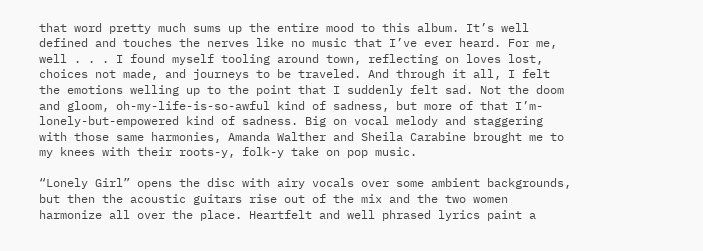that word pretty much sums up the entire mood to this album. It’s well defined and touches the nerves like no music that I’ve ever heard. For me, well . . . I found myself tooling around town, reflecting on loves lost, choices not made, and journeys to be traveled. And through it all, I felt the emotions welling up to the point that I suddenly felt sad. Not the doom and gloom, oh-my-life-is-so-awful kind of sadness, but more of that I’m-lonely-but-empowered kind of sadness. Big on vocal melody and staggering with those same harmonies, Amanda Walther and Sheila Carabine brought me to my knees with their roots-y, folk-y take on pop music.

“Lonely Girl” opens the disc with airy vocals over some ambient backgrounds, but then the acoustic guitars rise out of the mix and the two women harmonize all over the place. Heartfelt and well phrased lyrics paint a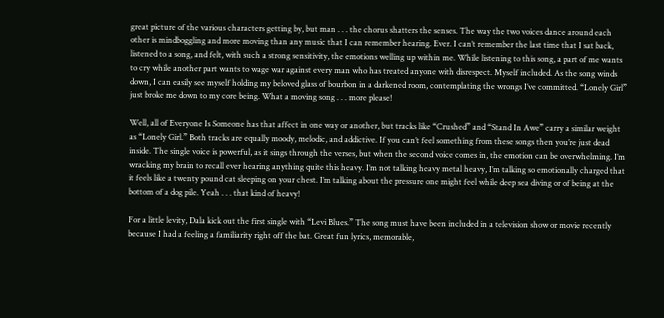great picture of the various characters getting by, but man . . . the chorus shatters the senses. The way the two voices dance around each other is mindboggling and more moving than any music that I can remember hearing. Ever. I can’t remember the last time that I sat back, listened to a song, and felt, with such a strong sensitivity, the emotions welling up within me. While listening to this song, a part of me wants to cry while another part wants to wage war against every man who has treated anyone with disrespect. Myself included. As the song winds down, I can easily see myself holding my beloved glass of bourbon in a darkened room, contemplating the wrongs I’ve committed. “Lonely Girl” just broke me down to my core being. What a moving song . . . more please!

Well, all of Everyone Is Someone has that affect in one way or another, but tracks like “Crushed” and “Stand In Awe” carry a similar weight as “Lonely Girl.” Both tracks are equally moody, melodic, and addictive. If you can’t feel something from these songs then you’re just dead inside. The single voice is powerful, as it sings through the verses, but when the second voice comes in, the emotion can be overwhelming. I’m wracking my brain to recall ever hearing anything quite this heavy. I’m not talking heavy metal heavy, I’m talking so emotionally charged that it feels like a twenty pound cat sleeping on your chest. I’m talking about the pressure one might feel while deep sea diving or of being at the bottom of a dog pile. Yeah . . . that kind of heavy!

For a little levity, Dala kick out the first single with “Levi Blues.” The song must have been included in a television show or movie recently because I had a feeling a familiarity right off the bat. Great fun lyrics, memorable,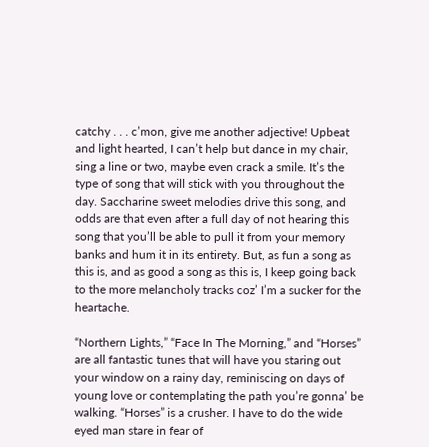catchy . . . c’mon, give me another adjective! Upbeat and light hearted, I can’t help but dance in my chair, sing a line or two, maybe even crack a smile. It’s the type of song that will stick with you throughout the day. Saccharine sweet melodies drive this song, and odds are that even after a full day of not hearing this song that you’ll be able to pull it from your memory banks and hum it in its entirety. But, as fun a song as this is, and as good a song as this is, I keep going back to the more melancholy tracks coz’ I’m a sucker for the heartache.

“Northern Lights,” “Face In The Morning,” and “Horses” are all fantastic tunes that will have you staring out your window on a rainy day, reminiscing on days of young love or contemplating the path you’re gonna’ be walking. “Horses” is a crusher. I have to do the wide eyed man stare in fear of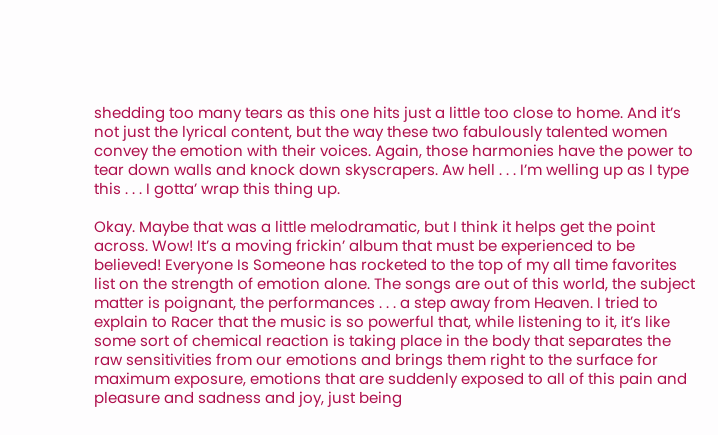shedding too many tears as this one hits just a little too close to home. And it’s not just the lyrical content, but the way these two fabulously talented women convey the emotion with their voices. Again, those harmonies have the power to tear down walls and knock down skyscrapers. Aw hell . . . I’m welling up as I type this . . . I gotta’ wrap this thing up.

Okay. Maybe that was a little melodramatic, but I think it helps get the point across. Wow! It’s a moving frickin’ album that must be experienced to be believed! Everyone Is Someone has rocketed to the top of my all time favorites list on the strength of emotion alone. The songs are out of this world, the subject matter is poignant, the performances . . . a step away from Heaven. I tried to explain to Racer that the music is so powerful that, while listening to it, it’s like some sort of chemical reaction is taking place in the body that separates the raw sensitivities from our emotions and brings them right to the surface for maximum exposure, emotions that are suddenly exposed to all of this pain and pleasure and sadness and joy, just being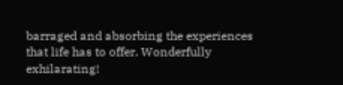barraged and absorbing the experiences that life has to offer. Wonderfully exhilarating!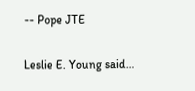-- Pope JTE


Leslie E. Young said…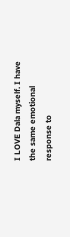I LOVE Dala myself. I have the same emotional response to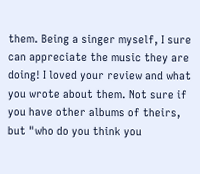them. Being a singer myself, I sure can appreciate the music they are doing! I loved your review and what you wrote about them. Not sure if you have other albums of theirs, but "who do you think you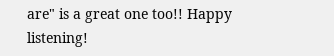are" is a great one too!! Happy listening!